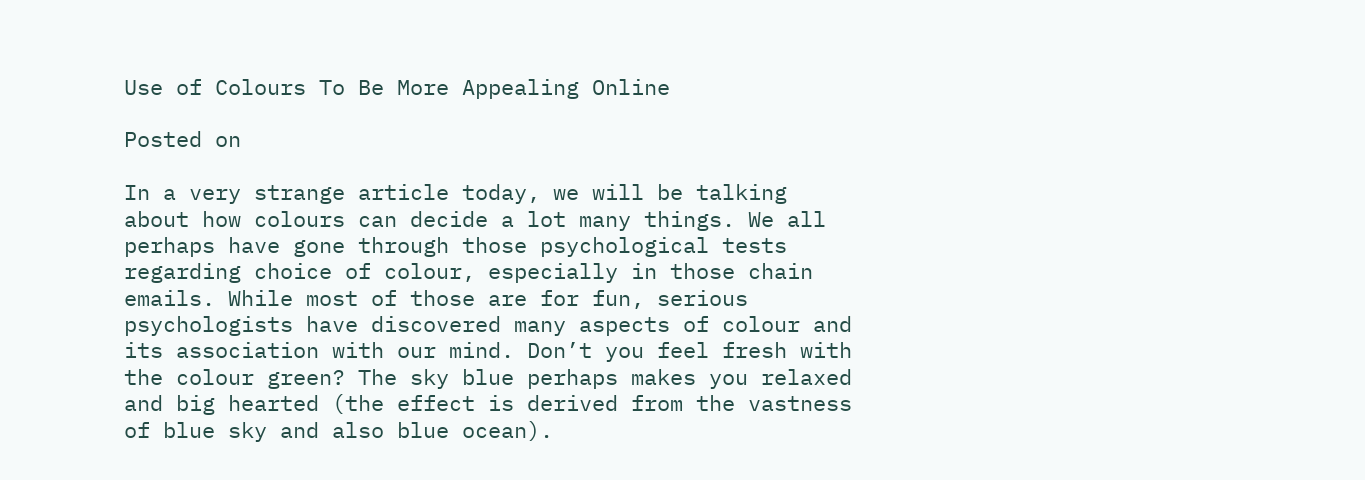Use of Colours To Be More Appealing Online

Posted on

In a very strange article today, we will be talking about how colours can decide a lot many things. We all perhaps have gone through those psychological tests regarding choice of colour, especially in those chain emails. While most of those are for fun, serious psychologists have discovered many aspects of colour and its association with our mind. Don’t you feel fresh with the colour green? The sky blue perhaps makes you relaxed and big hearted (the effect is derived from the vastness of blue sky and also blue ocean).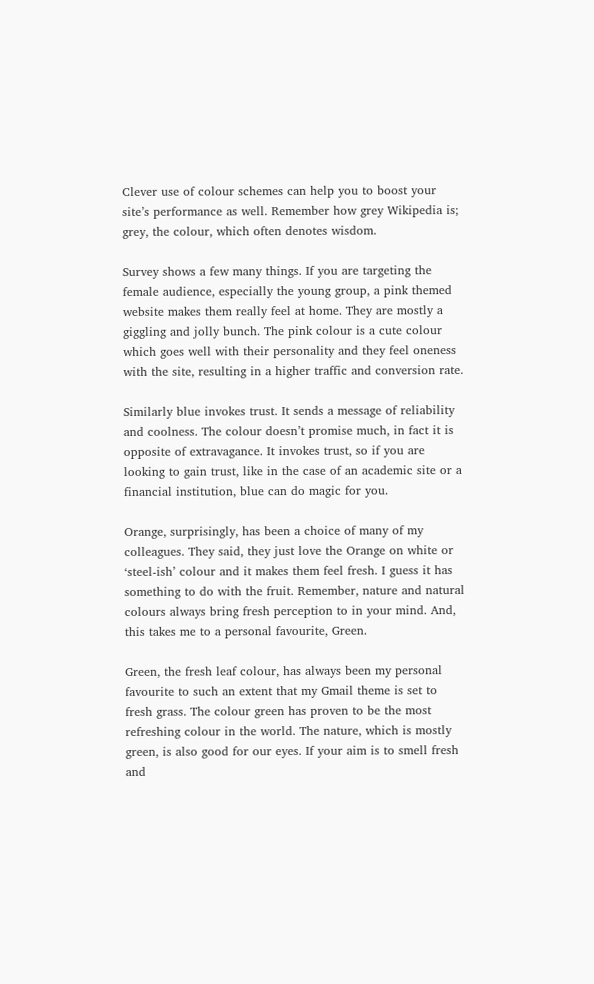Clever use of colour schemes can help you to boost your site’s performance as well. Remember how grey Wikipedia is; grey, the colour, which often denotes wisdom.

Survey shows a few many things. If you are targeting the female audience, especially the young group, a pink themed website makes them really feel at home. They are mostly a giggling and jolly bunch. The pink colour is a cute colour which goes well with their personality and they feel oneness with the site, resulting in a higher traffic and conversion rate.

Similarly blue invokes trust. It sends a message of reliability and coolness. The colour doesn’t promise much, in fact it is opposite of extravagance. It invokes trust, so if you are looking to gain trust, like in the case of an academic site or a financial institution, blue can do magic for you.

Orange, surprisingly, has been a choice of many of my colleagues. They said, they just love the Orange on white or ‘steel-ish’ colour and it makes them feel fresh. I guess it has something to do with the fruit. Remember, nature and natural colours always bring fresh perception to in your mind. And, this takes me to a personal favourite, Green.

Green, the fresh leaf colour, has always been my personal favourite to such an extent that my Gmail theme is set to fresh grass. The colour green has proven to be the most refreshing colour in the world. The nature, which is mostly green, is also good for our eyes. If your aim is to smell fresh and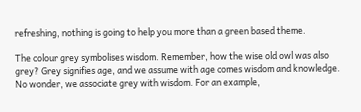refreshing, nothing is going to help you more than a green based theme.

The colour grey symbolises wisdom. Remember, how the wise old owl was also grey? Grey signifies age, and we assume with age comes wisdom and knowledge. No wonder, we associate grey with wisdom. For an example,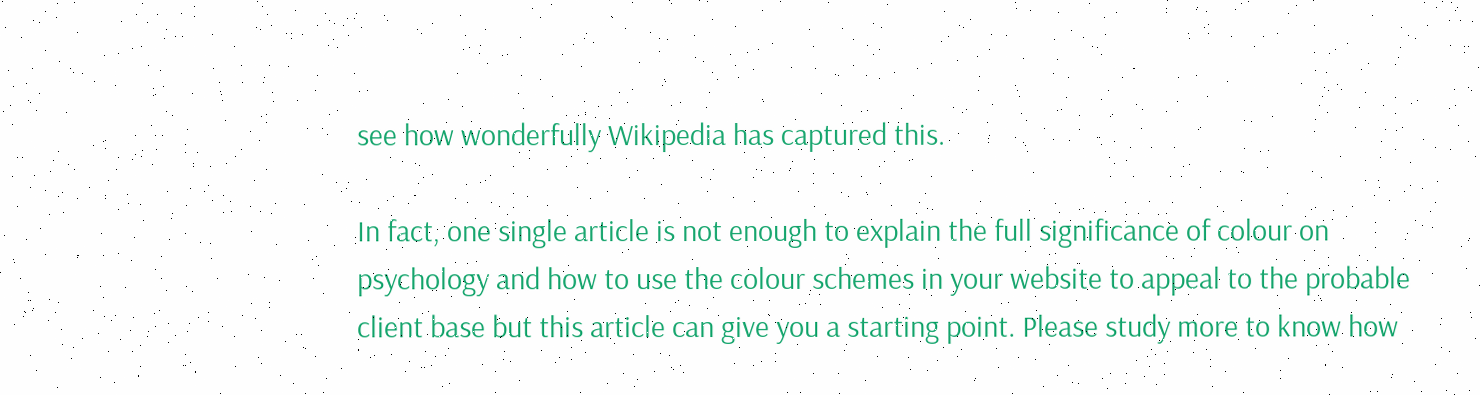see how wonderfully Wikipedia has captured this.

In fact, one single article is not enough to explain the full significance of colour on psychology and how to use the colour schemes in your website to appeal to the probable client base but this article can give you a starting point. Please study more to know how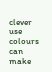clever use colours can make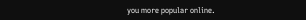you more popular online.